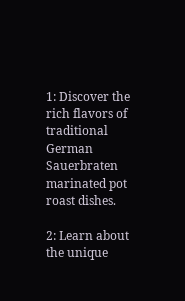1: Discover the rich flavors of traditional German Sauerbraten marinated pot roast dishes.

2: Learn about the unique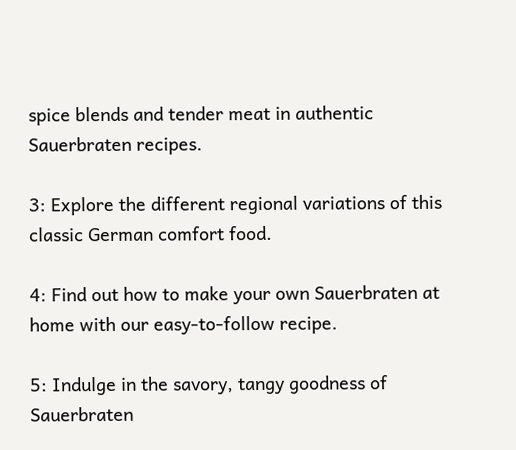spice blends and tender meat in authentic Sauerbraten recipes.

3: Explore the different regional variations of this classic German comfort food.

4: Find out how to make your own Sauerbraten at home with our easy-to-follow recipe.

5: Indulge in the savory, tangy goodness of Sauerbraten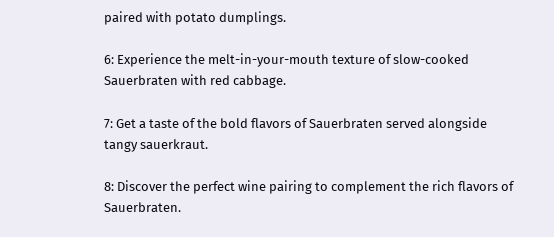paired with potato dumplings.

6: Experience the melt-in-your-mouth texture of slow-cooked Sauerbraten with red cabbage.

7: Get a taste of the bold flavors of Sauerbraten served alongside tangy sauerkraut.

8: Discover the perfect wine pairing to complement the rich flavors of Sauerbraten.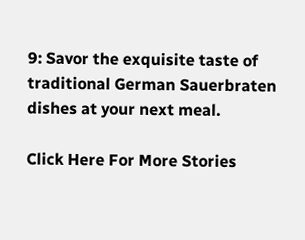9: Savor the exquisite taste of traditional German Sauerbraten dishes at your next meal.

Click Here For More Stories